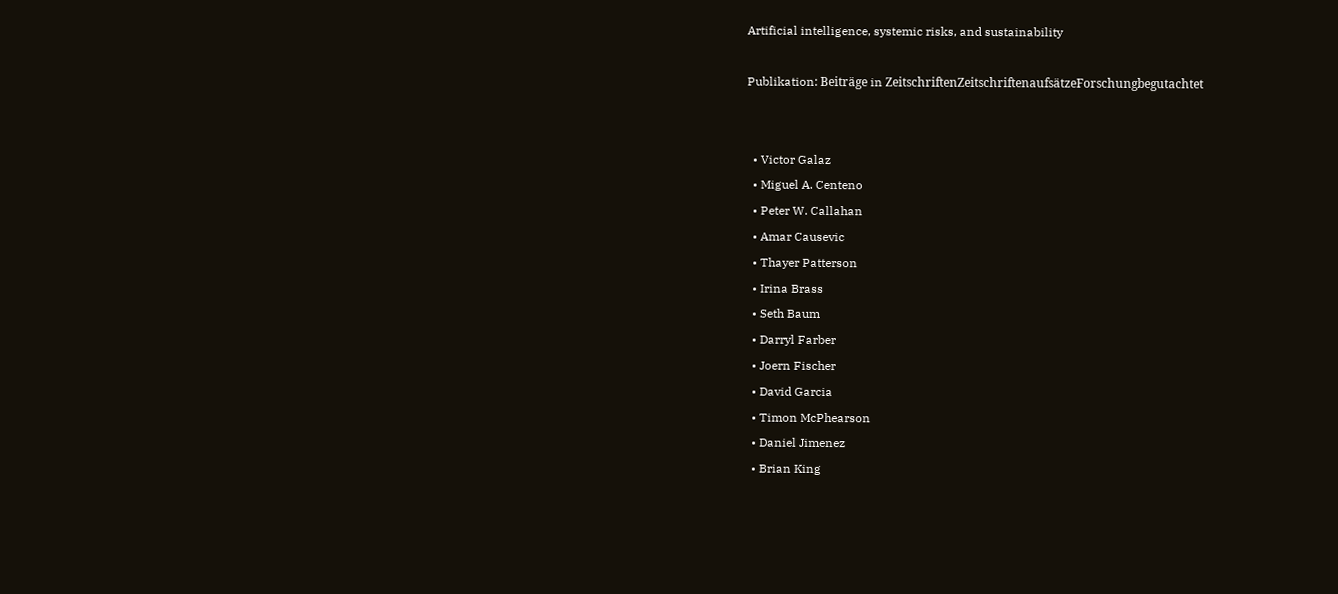Artificial intelligence, systemic risks, and sustainability

Publikation: Beiträge in ZeitschriftenZeitschriftenaufsätzeForschungbegutachtet


  • Victor Galaz
  • Miguel A. Centeno
  • Peter W. Callahan
  • Amar Causevic
  • Thayer Patterson
  • Irina Brass
  • Seth Baum
  • Darryl Farber
  • Joern Fischer
  • David Garcia
  • Timon McPhearson
  • Daniel Jimenez
  • Brian King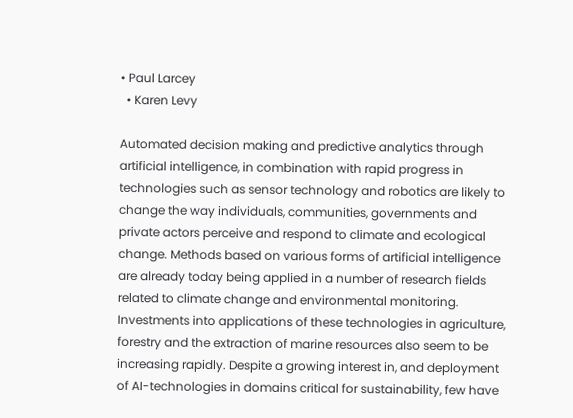• Paul Larcey
  • Karen Levy

Automated decision making and predictive analytics through artificial intelligence, in combination with rapid progress in technologies such as sensor technology and robotics are likely to change the way individuals, communities, governments and private actors perceive and respond to climate and ecological change. Methods based on various forms of artificial intelligence are already today being applied in a number of research fields related to climate change and environmental monitoring. Investments into applications of these technologies in agriculture, forestry and the extraction of marine resources also seem to be increasing rapidly. Despite a growing interest in, and deployment of AI-technologies in domains critical for sustainability, few have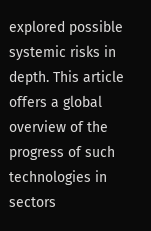explored possible systemic risks in depth. This article offers a global overview of the progress of such technologies in sectors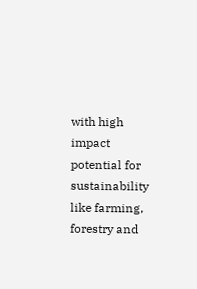with high impact potential for sustainability like farming, forestry and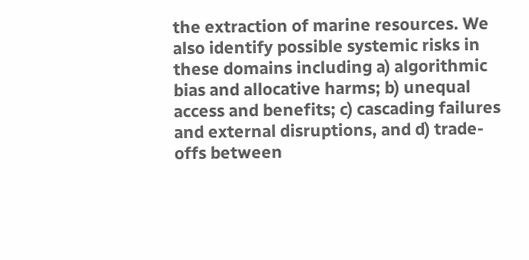the extraction of marine resources. We also identify possible systemic risks in these domains including a) algorithmic bias and allocative harms; b) unequal access and benefits; c) cascading failures and external disruptions, and d) trade-offs between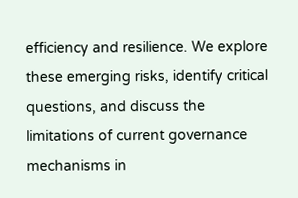efficiency and resilience. We explore these emerging risks, identify critical questions, and discuss the limitations of current governance mechanisms in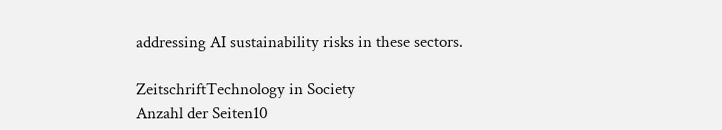addressing AI sustainability risks in these sectors.

ZeitschriftTechnology in Society
Anzahl der Seiten10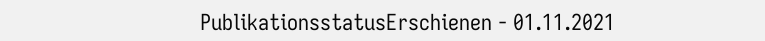PublikationsstatusErschienen - 01.11.2021